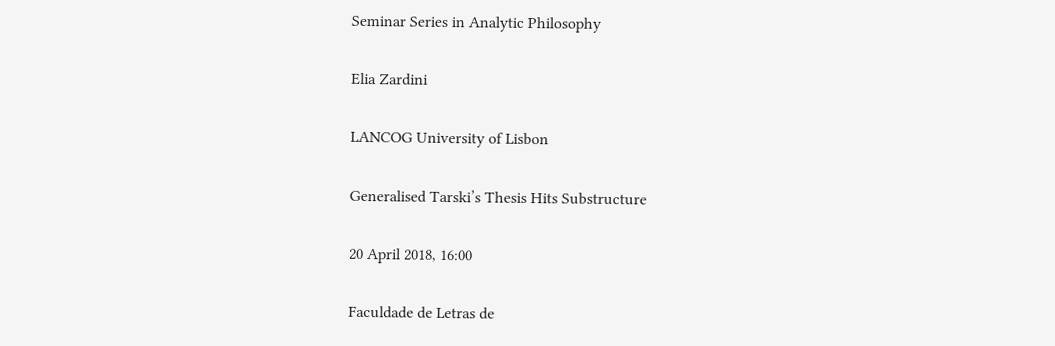Seminar Series in Analytic Philosophy

Elia Zardini

LANCOG University of Lisbon

Generalised Tarski’s Thesis Hits Substructure

20 April 2018, 16:00

Faculdade de Letras de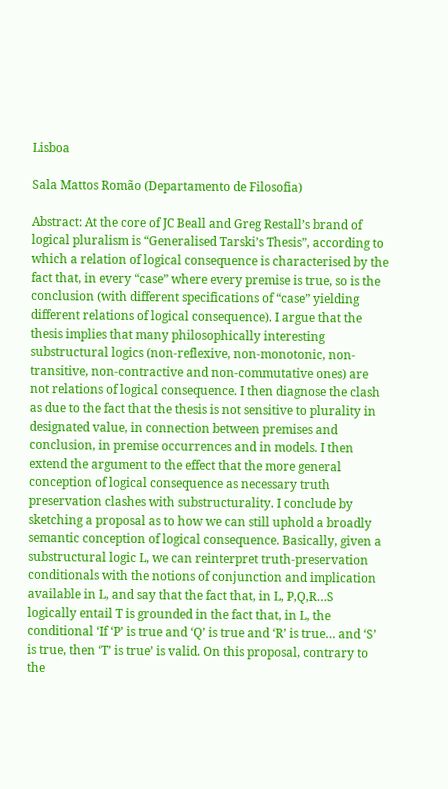Lisboa

Sala Mattos Romão (Departamento de Filosofia)

Abstract: At the core of JC Beall and Greg Restall’s brand of logical pluralism is “Generalised Tarski’s Thesis”, according to which a relation of logical consequence is characterised by the fact that, in every “case” where every premise is true, so is the conclusion (with different specifications of “case” yielding different relations of logical consequence). I argue that the thesis implies that many philosophically interesting substructural logics (non-reflexive, non-monotonic, non-transitive, non-contractive and non-commutative ones) are not relations of logical consequence. I then diagnose the clash as due to the fact that the thesis is not sensitive to plurality in designated value, in connection between premises and conclusion, in premise occurrences and in models. I then extend the argument to the effect that the more general conception of logical consequence as necessary truth preservation clashes with substructurality. I conclude by sketching a proposal as to how we can still uphold a broadly semantic conception of logical consequence. Basically, given a substructural logic L, we can reinterpret truth-preservation conditionals with the notions of conjunction and implication available in L, and say that the fact that, in L, P,Q,R…S logically entail T is grounded in the fact that, in L, the conditional ‘If ‘P’ is true and ‘Q’ is true and ‘R’ is true… and ‘S’ is true, then ‘T’ is true’ is valid. On this proposal, contrary to the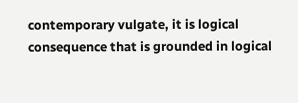contemporary vulgate, it is logical consequence that is grounded in logical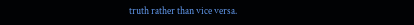truth rather than vice versa.